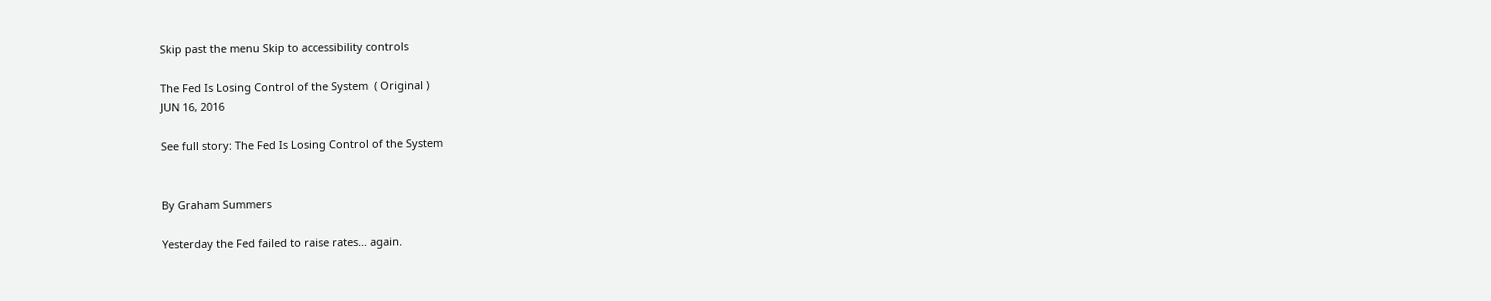Skip past the menu Skip to accessibility controls

The Fed Is Losing Control of the System  ( Original )
JUN 16, 2016

See full story: The Fed Is Losing Control of the System


By Graham Summers

Yesterday the Fed failed to raise rates… again.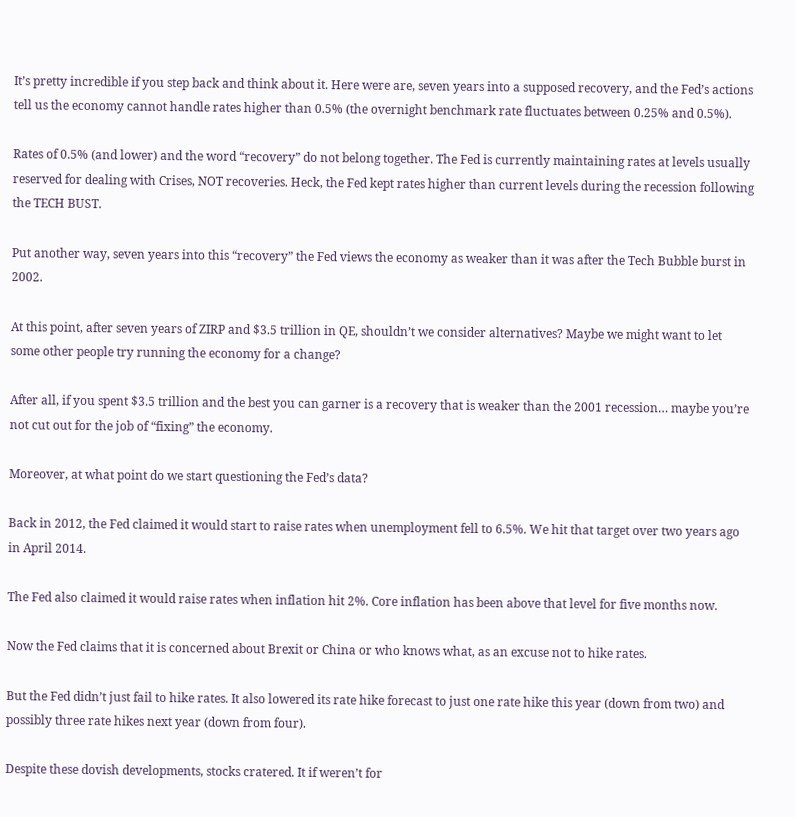It’s pretty incredible if you step back and think about it. Here were are, seven years into a supposed recovery, and the Fed’s actions tell us the economy cannot handle rates higher than 0.5% (the overnight benchmark rate fluctuates between 0.25% and 0.5%).

Rates of 0.5% (and lower) and the word “recovery” do not belong together. The Fed is currently maintaining rates at levels usually reserved for dealing with Crises, NOT recoveries. Heck, the Fed kept rates higher than current levels during the recession following the TECH BUST.

Put another way, seven years into this “recovery” the Fed views the economy as weaker than it was after the Tech Bubble burst in 2002.

At this point, after seven years of ZIRP and $3.5 trillion in QE, shouldn’t we consider alternatives? Maybe we might want to let some other people try running the economy for a change?

After all, if you spent $3.5 trillion and the best you can garner is a recovery that is weaker than the 2001 recession… maybe you’re not cut out for the job of “fixing” the economy.

Moreover, at what point do we start questioning the Fed’s data?

Back in 2012, the Fed claimed it would start to raise rates when unemployment fell to 6.5%. We hit that target over two years ago in April 2014.

The Fed also claimed it would raise rates when inflation hit 2%. Core inflation has been above that level for five months now.

Now the Fed claims that it is concerned about Brexit or China or who knows what, as an excuse not to hike rates.

But the Fed didn’t just fail to hike rates. It also lowered its rate hike forecast to just one rate hike this year (down from two) and possibly three rate hikes next year (down from four).

Despite these dovish developments, stocks cratered. It if weren’t for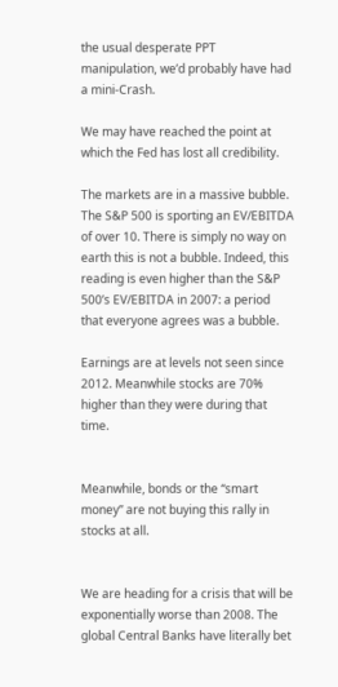the usual desperate PPT manipulation, we’d probably have had a mini-Crash.

We may have reached the point at which the Fed has lost all credibility.

The markets are in a massive bubble. The S&P 500 is sporting an EV/EBITDA of over 10. There is simply no way on earth this is not a bubble. Indeed, this reading is even higher than the S&P 500’s EV/EBITDA in 2007: a period that everyone agrees was a bubble.

Earnings are at levels not seen since 2012. Meanwhile stocks are 70% higher than they were during that time.


Meanwhile, bonds or the “smart money” are not buying this rally in stocks at all.


We are heading for a crisis that will be exponentially worse than 2008. The global Central Banks have literally bet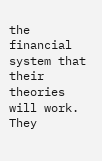the financial system that their theories will work.  They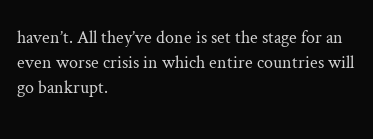haven’t. All they’ve done is set the stage for an even worse crisis in which entire countries will go bankrupt.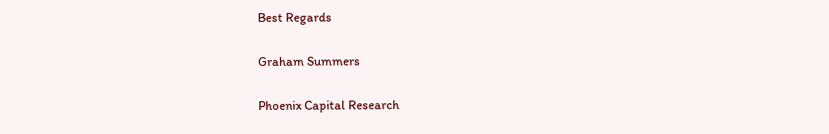Best Regards

Graham Summers

Phoenix Capital Research